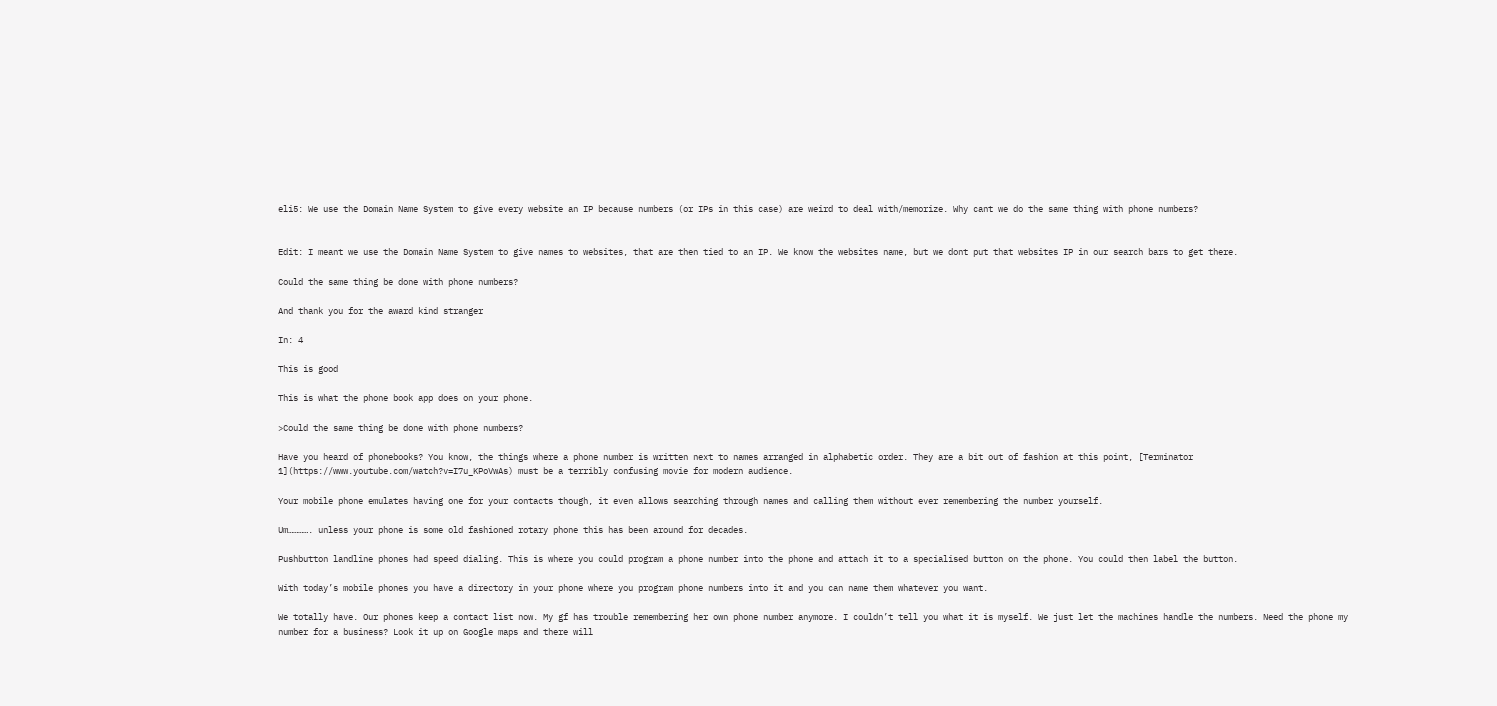eli5: We use the Domain Name System to give every website an IP because numbers (or IPs in this case) are weird to deal with/memorize. Why cant we do the same thing with phone numbers?


Edit: I meant we use the Domain Name System to give names to websites, that are then tied to an IP. We know the websites name, but we dont put that websites IP in our search bars to get there.

Could the same thing be done with phone numbers?

And thank you for the award kind stranger

In: 4

This is good

This is what the phone book app does on your phone.

>Could the same thing be done with phone numbers?

Have you heard of phonebooks? You know, the things where a phone number is written next to names arranged in alphabetic order. They are a bit out of fashion at this point, [Terminator 1](https://www.youtube.com/watch?v=I7u_KPoVwAs) must be a terribly confusing movie for modern audience.

Your mobile phone emulates having one for your contacts though, it even allows searching through names and calling them without ever remembering the number yourself.

Um…………. unless your phone is some old fashioned rotary phone this has been around for decades.

Pushbutton landline phones had speed dialing. This is where you could program a phone number into the phone and attach it to a specialised button on the phone. You could then label the button.

With today’s mobile phones you have a directory in your phone where you program phone numbers into it and you can name them whatever you want.

We totally have. Our phones keep a contact list now. My gf has trouble remembering her own phone number anymore. I couldn’t tell you what it is myself. We just let the machines handle the numbers. Need the phone my number for a business? Look it up on Google maps and there will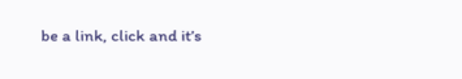be a link, click and it’s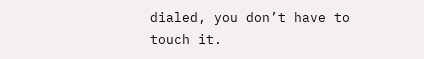dialed, you don’t have to touch it.